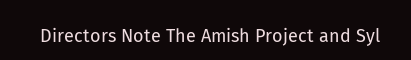Directors Note The Amish Project and Syl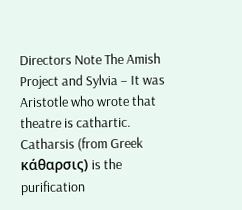Directors Note The Amish Project and Sylvia – It was Aristotle who wrote that theatre is cathartic. Catharsis (from Greek κάθαρσις) is the purification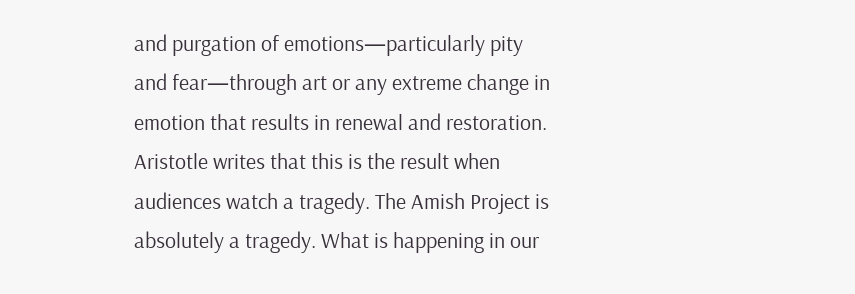and purgation of emotions—particularly pity and fear—through art or any extreme change in emotion that results in renewal and restoration. Aristotle writes that this is the result when audiences watch a tragedy. The Amish Project is absolutely a tragedy. What is happening in our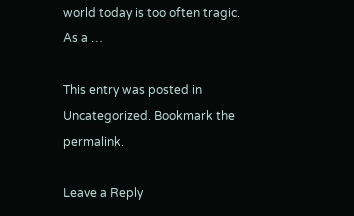world today is too often tragic. As a …

This entry was posted in Uncategorized. Bookmark the permalink.

Leave a Reply